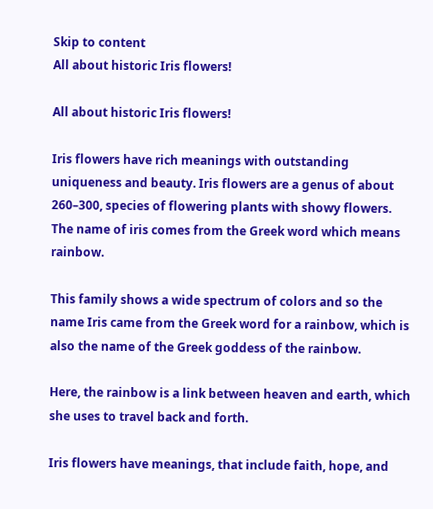Skip to content
All about historic Iris flowers!

All about historic Iris flowers!

Iris flowers have rich meanings with outstanding uniqueness and beauty. Iris flowers are a genus of about 260–300, species of flowering plants with showy flowers. The name of iris comes from the Greek word which means rainbow.

This family shows a wide spectrum of colors and so the name Iris came from the Greek word for a rainbow, which is also the name of the Greek goddess of the rainbow.

Here, the rainbow is a link between heaven and earth, which she uses to travel back and forth.

Iris flowers have meanings, that include faith, hope, and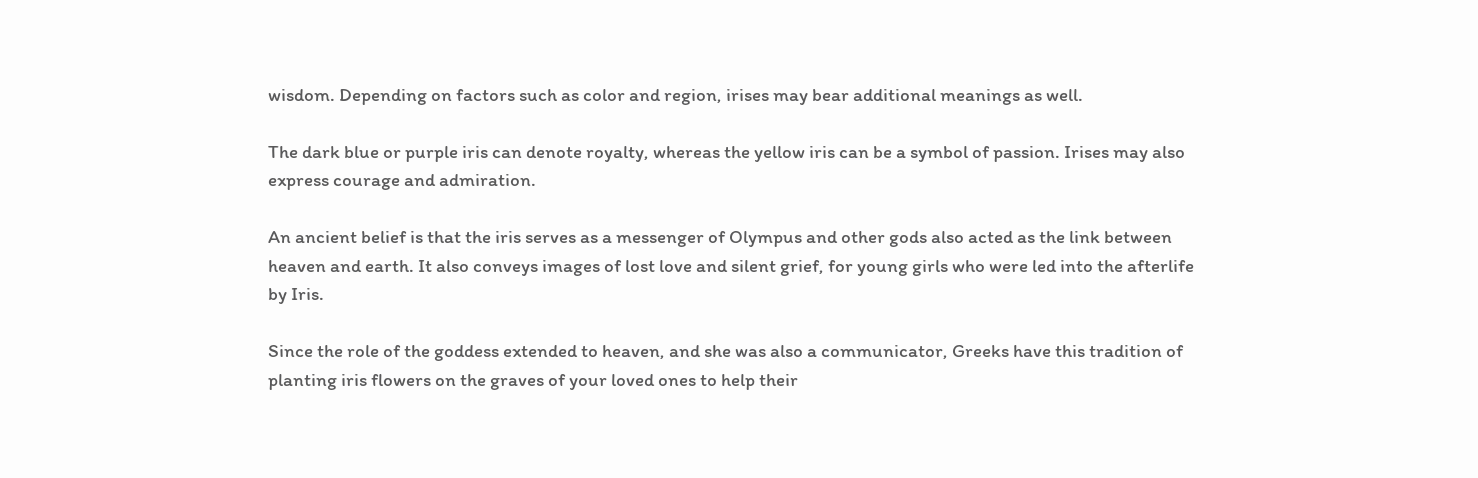wisdom. Depending on factors such as color and region, irises may bear additional meanings as well.

The dark blue or purple iris can denote royalty, whereas the yellow iris can be a symbol of passion. Irises may also express courage and admiration.

An ancient belief is that the iris serves as a messenger of Olympus and other gods also acted as the link between heaven and earth. It also conveys images of lost love and silent grief, for young girls who were led into the afterlife by Iris.

Since the role of the goddess extended to heaven, and she was also a communicator, Greeks have this tradition of planting iris flowers on the graves of your loved ones to help their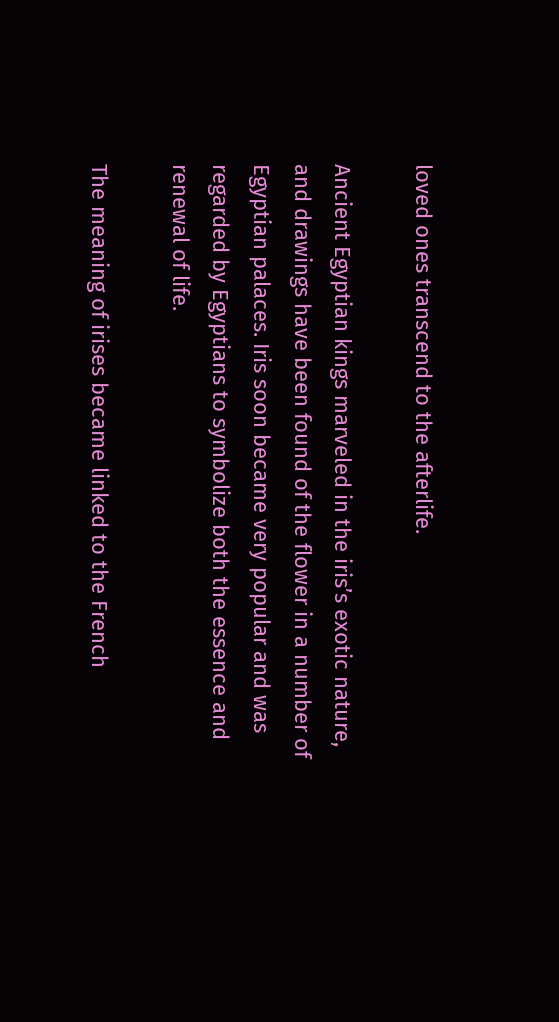loved ones transcend to the afterlife.

Ancient Egyptian kings marveled in the iris’s exotic nature, and drawings have been found of the flower in a number of Egyptian palaces. Iris soon became very popular and was regarded by Egyptians to symbolize both the essence and renewal of life.

The meaning of irises became linked to the French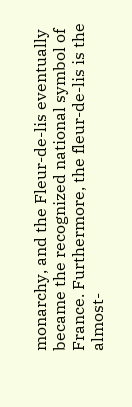monarchy, and the Fleur-de-lis eventually became the recognized national symbol of France. Furthermore, the fleur-de-lis is the almost-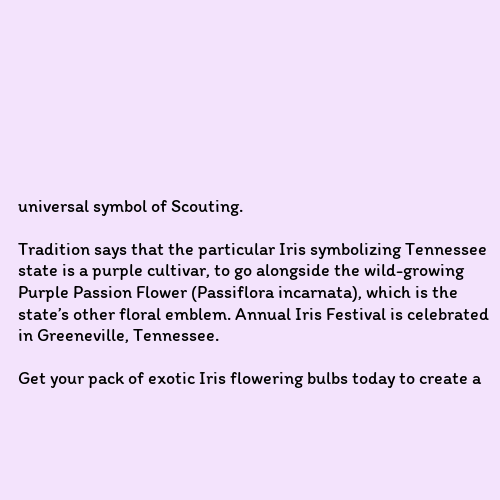universal symbol of Scouting.

Tradition says that the particular Iris symbolizing Tennessee state is a purple cultivar, to go alongside the wild-growing Purple Passion Flower (Passiflora incarnata), which is the state’s other floral emblem. Annual Iris Festival is celebrated in Greeneville, Tennessee.

Get your pack of exotic Iris flowering bulbs today to create a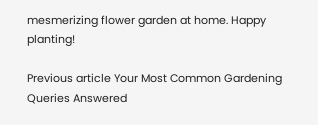mesmerizing flower garden at home. Happy planting!

Previous article Your Most Common Gardening Queries Answered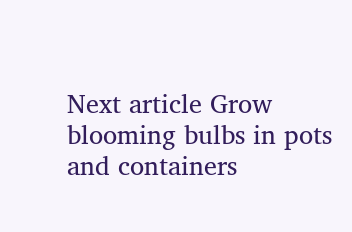Next article Grow blooming bulbs in pots and containers